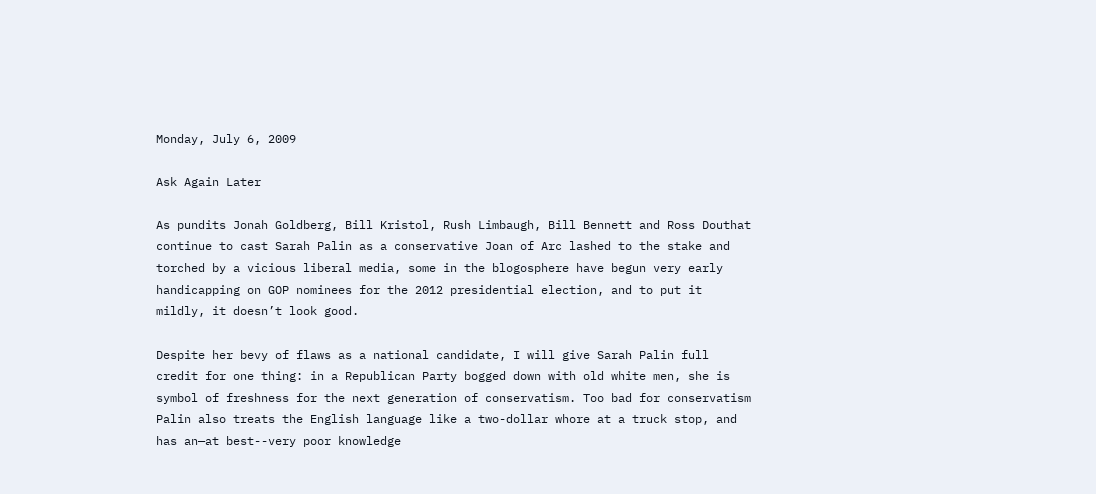Monday, July 6, 2009

Ask Again Later

As pundits Jonah Goldberg, Bill Kristol, Rush Limbaugh, Bill Bennett and Ross Douthat continue to cast Sarah Palin as a conservative Joan of Arc lashed to the stake and torched by a vicious liberal media, some in the blogosphere have begun very early handicapping on GOP nominees for the 2012 presidential election, and to put it mildly, it doesn’t look good.

Despite her bevy of flaws as a national candidate, I will give Sarah Palin full credit for one thing: in a Republican Party bogged down with old white men, she is symbol of freshness for the next generation of conservatism. Too bad for conservatism Palin also treats the English language like a two-dollar whore at a truck stop, and has an—at best--very poor knowledge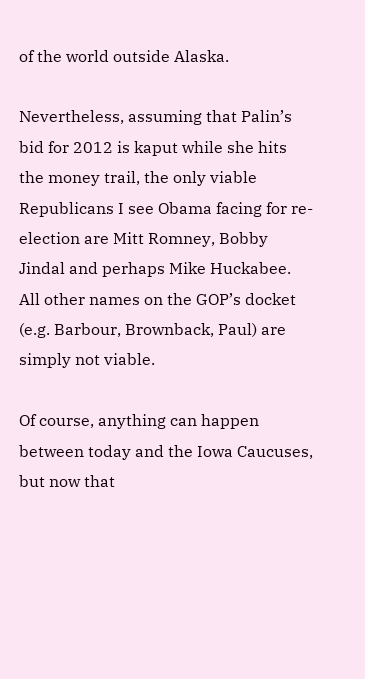of the world outside Alaska.

Nevertheless, assuming that Palin’s bid for 2012 is kaput while she hits the money trail, the only viable Republicans I see Obama facing for re-election are Mitt Romney, Bobby Jindal and perhaps Mike Huckabee. All other names on the GOP’s docket (e.g. Barbour, Brownback, Paul) are simply not viable.

Of course, anything can happen between today and the Iowa Caucuses, but now that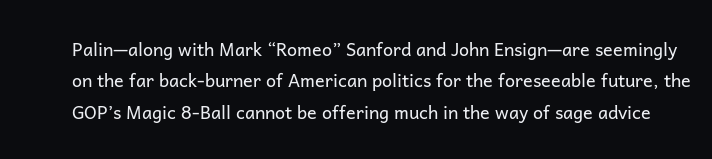Palin—along with Mark “Romeo” Sanford and John Ensign—are seemingly on the far back-burner of American politics for the foreseeable future, the GOP’s Magic 8-Ball cannot be offering much in the way of sage advice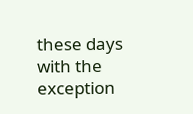these days with the exception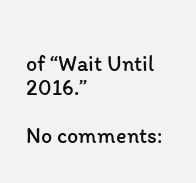of “Wait Until 2016.”

No comments: